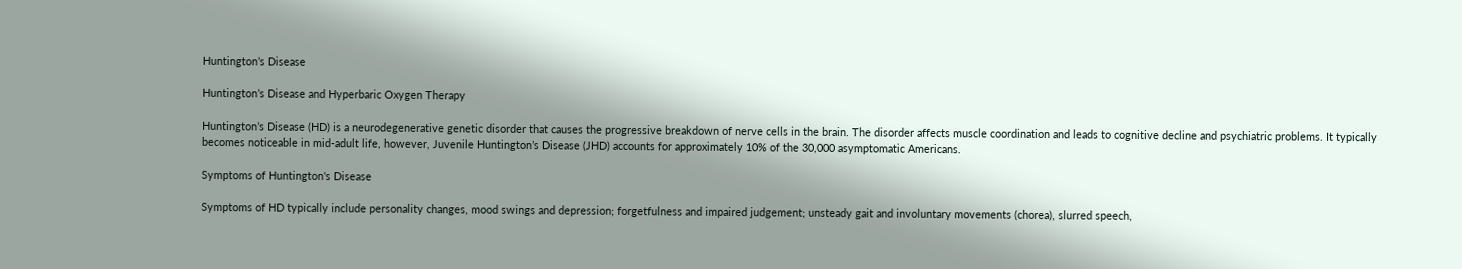Huntington’s Disease

Huntington’s Disease and Hyperbaric Oxygen Therapy

Huntington’s Disease (HD) is a neurodegenerative genetic disorder that causes the progressive breakdown of nerve cells in the brain. The disorder affects muscle coordination and leads to cognitive decline and psychiatric problems. It typically becomes noticeable in mid-adult life, however, Juvenile Huntington’s Disease (JHD) accounts for approximately 10% of the 30,000 asymptomatic Americans.

Symptoms of Huntington's Disease

Symptoms of HD typically include personality changes, mood swings and depression; forgetfulness and impaired judgement; unsteady gait and involuntary movements (chorea), slurred speech,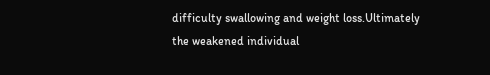difficulty swallowing and weight loss.Ultimately the weakened individual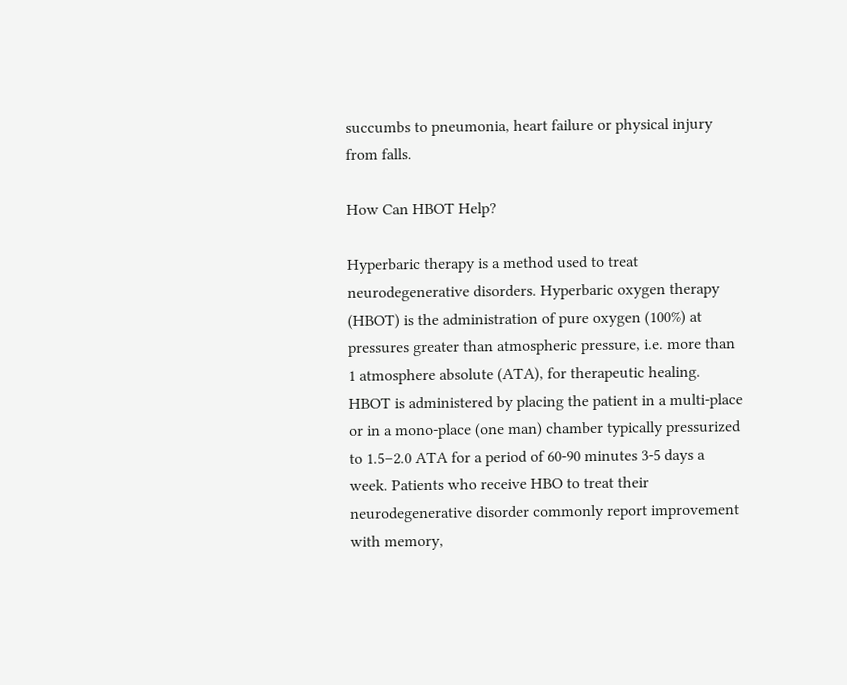succumbs to pneumonia, heart failure or physical injury from falls.

How Can HBOT Help?

Hyperbaric therapy is a method used to treat neurodegenerative disorders. Hyperbaric oxygen therapy (HBOT) is the administration of pure oxygen (100%) at pressures greater than atmospheric pressure, i.e. more than 1 atmosphere absolute (ATA), for therapeutic healing. HBOT is administered by placing the patient in a multi-place or in a mono-place (one man) chamber typically pressurized to 1.5–2.0 ATA for a period of 60-90 minutes 3-5 days a week. Patients who receive HBO to treat their neurodegenerative disorder commonly report improvement with memory,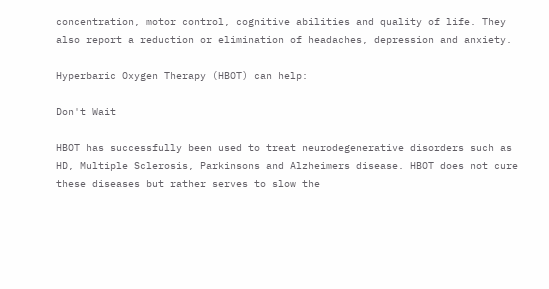concentration, motor control, cognitive abilities and quality of life. They also report a reduction or elimination of headaches, depression and anxiety.

Hyperbaric Oxygen Therapy (HBOT) can help:

Don't Wait

HBOT has successfully been used to treat neurodegenerative disorders such as HD, Multiple Sclerosis, Parkinsons and Alzheimers disease. HBOT does not cure these diseases but rather serves to slow the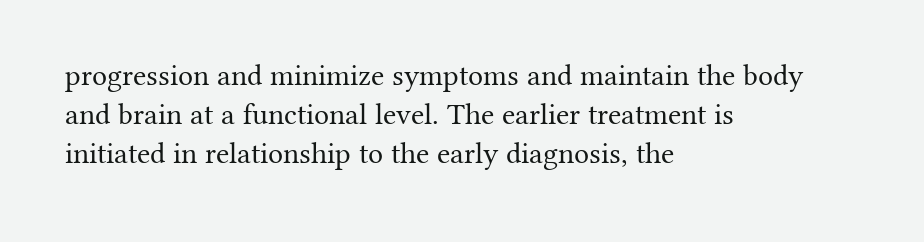progression and minimize symptoms and maintain the body and brain at a functional level. The earlier treatment is initiated in relationship to the early diagnosis, the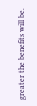greater the benefits will be.